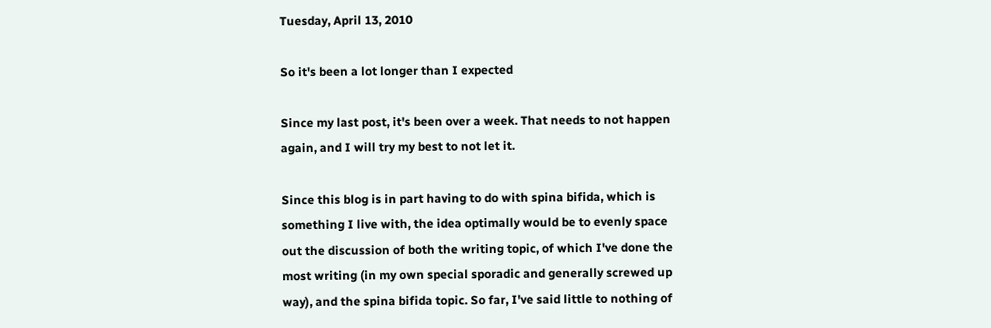Tuesday, April 13, 2010

So it's been a lot longer than I expected

Since my last post, it's been over a week. That needs to not happen again, and I will try my best to not let it.

Since this blog is in part having to do with spina bifida, which is something I live with, the idea optimally would be to evenly space out the discussion of both the writing topic, of which I've done the most writing (in my own special sporadic and generally screwed up way), and the spina bifida topic. So far, I've said little to nothing of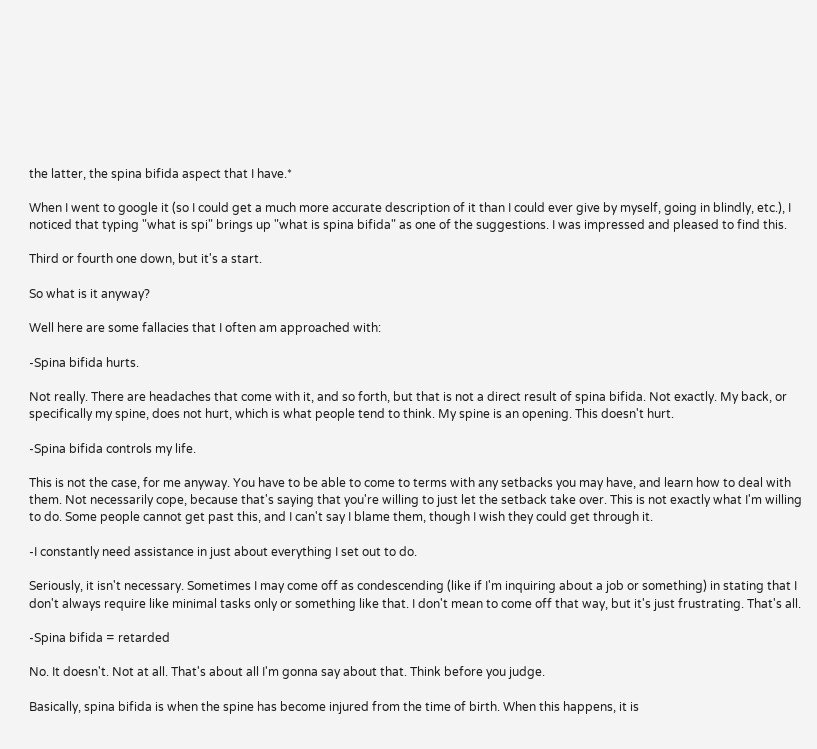the latter, the spina bifida aspect that I have.*

When I went to google it (so I could get a much more accurate description of it than I could ever give by myself, going in blindly, etc.), I noticed that typing "what is spi" brings up "what is spina bifida" as one of the suggestions. I was impressed and pleased to find this.

Third or fourth one down, but it's a start.

So what is it anyway?

Well here are some fallacies that I often am approached with:

-Spina bifida hurts.

Not really. There are headaches that come with it, and so forth, but that is not a direct result of spina bifida. Not exactly. My back, or specifically my spine, does not hurt, which is what people tend to think. My spine is an opening. This doesn't hurt.

-Spina bifida controls my life.

This is not the case, for me anyway. You have to be able to come to terms with any setbacks you may have, and learn how to deal with them. Not necessarily cope, because that's saying that you're willing to just let the setback take over. This is not exactly what I'm willing to do. Some people cannot get past this, and I can't say I blame them, though I wish they could get through it.

-I constantly need assistance in just about everything I set out to do.

Seriously, it isn't necessary. Sometimes I may come off as condescending (like if I'm inquiring about a job or something) in stating that I don't always require like minimal tasks only or something like that. I don't mean to come off that way, but it's just frustrating. That's all.

-Spina bifida = retarded

No. It doesn't. Not at all. That's about all I'm gonna say about that. Think before you judge.

Basically, spina bifida is when the spine has become injured from the time of birth. When this happens, it is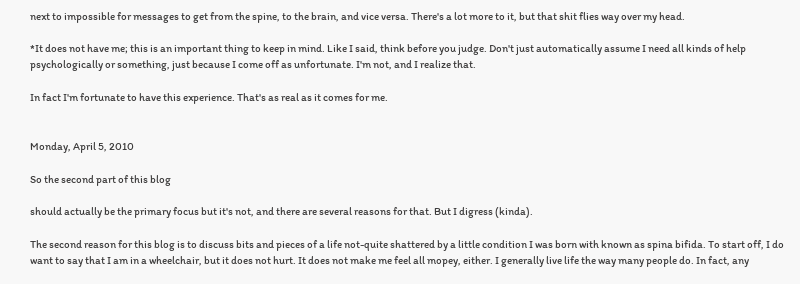next to impossible for messages to get from the spine, to the brain, and vice versa. There's a lot more to it, but that shit flies way over my head.

*It does not have me; this is an important thing to keep in mind. Like I said, think before you judge. Don't just automatically assume I need all kinds of help psychologically or something, just because I come off as unfortunate. I'm not, and I realize that.

In fact I'm fortunate to have this experience. That's as real as it comes for me.


Monday, April 5, 2010

So the second part of this blog

should actually be the primary focus but it's not, and there are several reasons for that. But I digress (kinda).

The second reason for this blog is to discuss bits and pieces of a life not-quite shattered by a little condition I was born with known as spina bifida. To start off, I do want to say that I am in a wheelchair, but it does not hurt. It does not make me feel all mopey, either. I generally live life the way many people do. In fact, any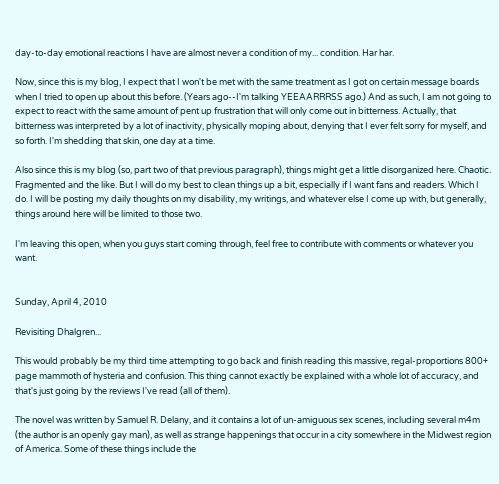day-to-day emotional reactions I have are almost never a condition of my... condition. Har har.

Now, since this is my blog, I expect that I won't be met with the same treatment as I got on certain message boards when I tried to open up about this before. (Years ago--I'm talking YEEAARRRSS ago.) And as such, I am not going to expect to react with the same amount of pent up frustration that will only come out in bitterness. Actually, that bitterness was interpreted by a lot of inactivity, physically moping about, denying that I ever felt sorry for myself, and so forth. I'm shedding that skin, one day at a time.

Also since this is my blog (so, part two of that previous paragraph), things might get a little disorganized here. Chaotic. Fragmented and the like. But I will do my best to clean things up a bit, especially if I want fans and readers. Which I do. I will be posting my daily thoughts on my disability, my writings, and whatever else I come up with, but generally, things around here will be limited to those two.

I'm leaving this open, when you guys start coming through, feel free to contribute with comments or whatever you want.


Sunday, April 4, 2010

Revisiting Dhalgren...

This would probably be my third time attempting to go back and finish reading this massive, regal-proportions 800+ page mammoth of hysteria and confusion. This thing cannot exactly be explained with a whole lot of accuracy, and that's just going by the reviews I've read (all of them).

The novel was written by Samuel R. Delany, and it contains a lot of un-amiguous sex scenes, including several m4m (the author is an openly gay man), as well as strange happenings that occur in a city somewhere in the Midwest region of America. Some of these things include the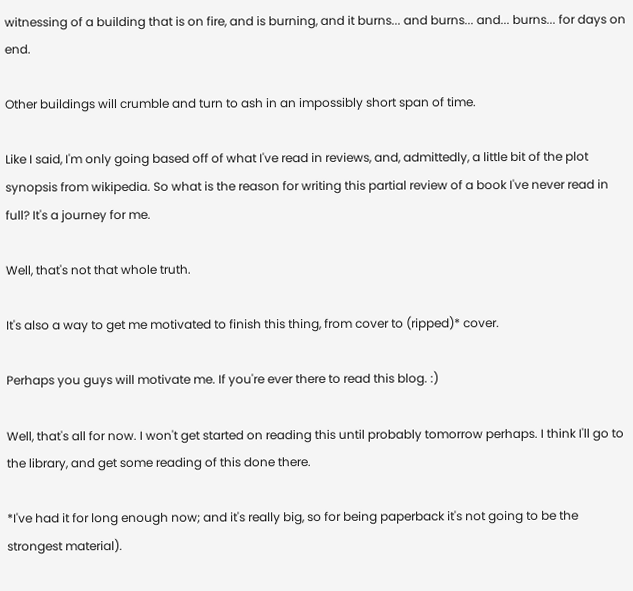witnessing of a building that is on fire, and is burning, and it burns... and burns... and... burns... for days on end.

Other buildings will crumble and turn to ash in an impossibly short span of time.

Like I said, I'm only going based off of what I've read in reviews, and, admittedly, a little bit of the plot synopsis from wikipedia. So what is the reason for writing this partial review of a book I've never read in full? It's a journey for me.

Well, that's not that whole truth.

It's also a way to get me motivated to finish this thing, from cover to (ripped)* cover.

Perhaps you guys will motivate me. If you're ever there to read this blog. :)

Well, that's all for now. I won't get started on reading this until probably tomorrow perhaps. I think I'll go to the library, and get some reading of this done there.

*I've had it for long enough now; and it's really big, so for being paperback it's not going to be the strongest material).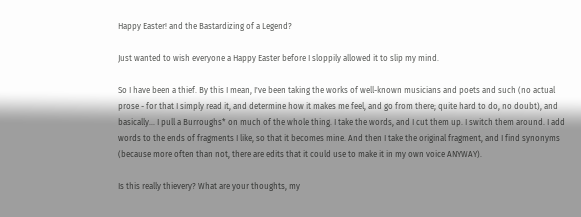Happy Easter! and the Bastardizing of a Legend?

Just wanted to wish everyone a Happy Easter before I sloppily allowed it to slip my mind.

So I have been a thief. By this I mean, I've been taking the works of well-known musicians and poets and such (no actual prose - for that I simply read it, and determine how it makes me feel, and go from there; quite hard to do, no doubt), and basically... I pull a Burroughs* on much of the whole thing. I take the words, and I cut them up. I switch them around. I add words to the ends of fragments I like, so that it becomes mine. And then I take the original fragment, and I find synonyms (because more often than not, there are edits that it could use to make it in my own voice ANYWAY).

Is this really thievery? What are your thoughts, my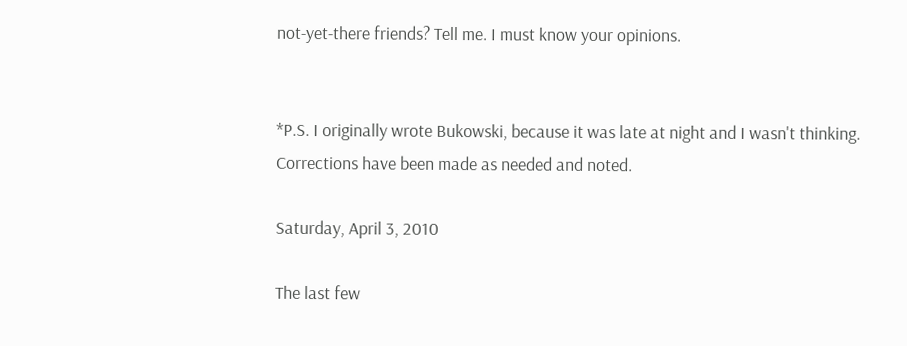not-yet-there friends? Tell me. I must know your opinions.


*P.S. I originally wrote Bukowski, because it was late at night and I wasn't thinking. Corrections have been made as needed and noted.

Saturday, April 3, 2010

The last few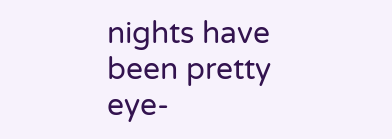nights have been pretty eye-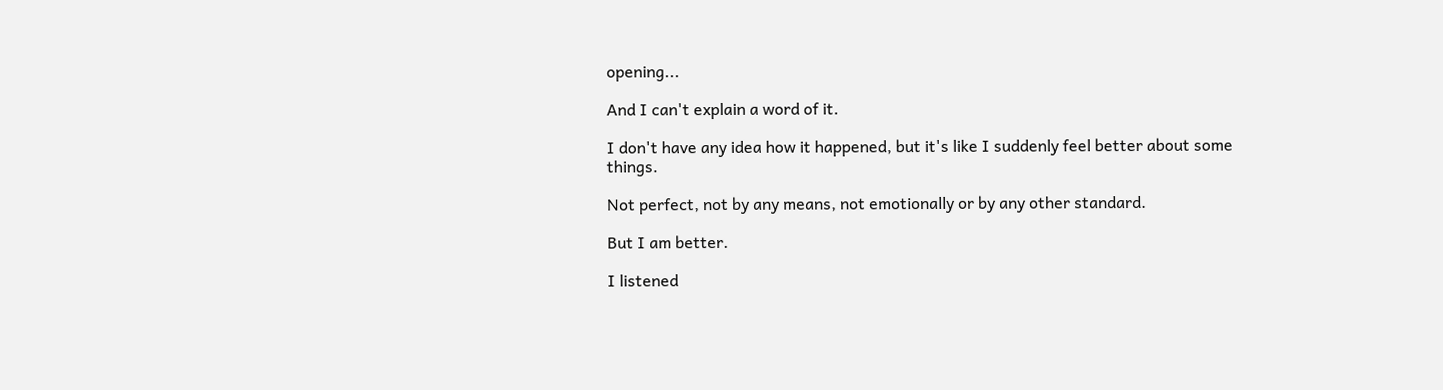opening...

And I can't explain a word of it.

I don't have any idea how it happened, but it's like I suddenly feel better about some things.

Not perfect, not by any means, not emotionally or by any other standard.

But I am better.

I listened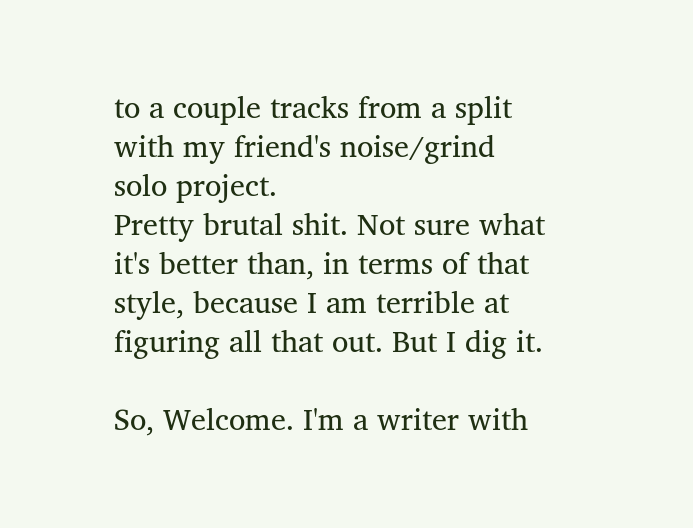to a couple tracks from a split with my friend's noise/grind solo project.
Pretty brutal shit. Not sure what it's better than, in terms of that style, because I am terrible at figuring all that out. But I dig it.

So, Welcome. I'm a writer with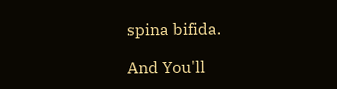spina bifida.

And You'll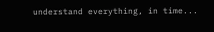understand everything, in time...